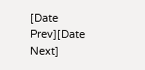[Date Prev][Date Next]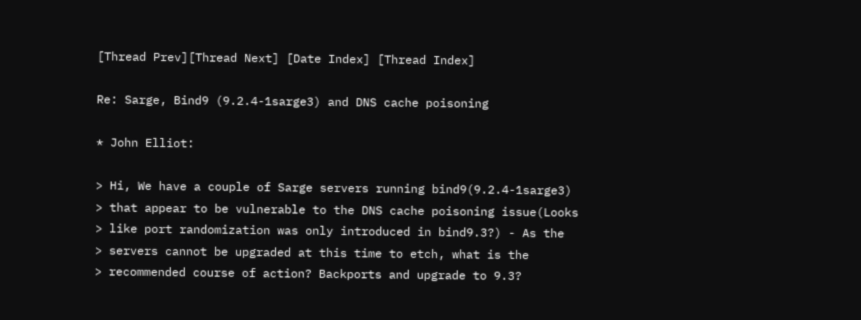[Thread Prev][Thread Next] [Date Index] [Thread Index]

Re: Sarge, Bind9 (9.2.4-1sarge3) and DNS cache poisoning

* John Elliot:

> Hi, We have a couple of Sarge servers running bind9(9.2.4-1sarge3)
> that appear to be vulnerable to the DNS cache poisoning issue(Looks
> like port randomization was only introduced in bind9.3?) - As the
> servers cannot be upgraded at this time to etch, what is the
> recommended course of action? Backports and upgrade to 9.3?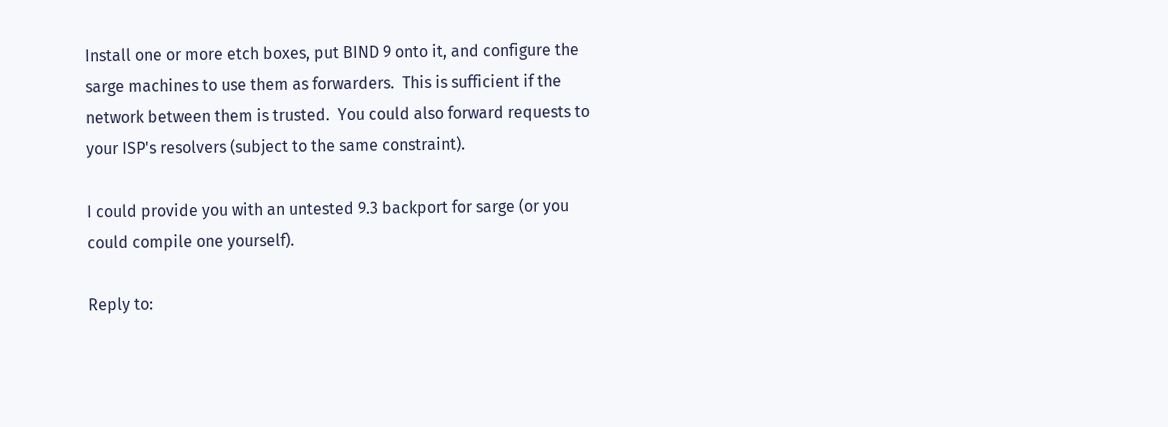Install one or more etch boxes, put BIND 9 onto it, and configure the
sarge machines to use them as forwarders.  This is sufficient if the
network between them is trusted.  You could also forward requests to
your ISP's resolvers (subject to the same constraint).

I could provide you with an untested 9.3 backport for sarge (or you
could compile one yourself).

Reply to: